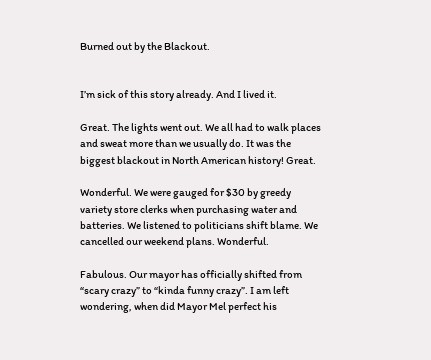Burned out by the Blackout.


I’m sick of this story already. And I lived it.

Great. The lights went out. We all had to walk places and sweat more than we usually do. It was the biggest blackout in North American history! Great.

Wonderful. We were gauged for $30 by greedy variety store clerks when purchasing water and batteries. We listened to politicians shift blame. We cancelled our weekend plans. Wonderful.

Fabulous. Our mayor has officially shifted from “scary crazy” to “kinda funny crazy”. I am left wondering, when did Mayor Mel perfect his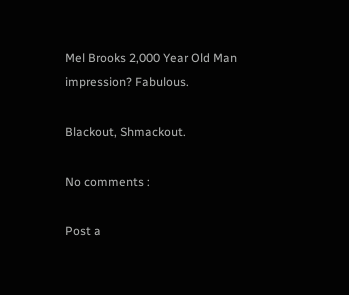Mel Brooks 2,000 Year Old Man impression? Fabulous.

Blackout, Shmackout.

No comments :

Post a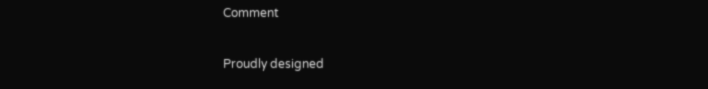Comment

Proudly designed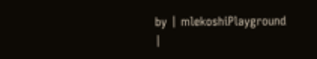by | mlekoshiPlayground |